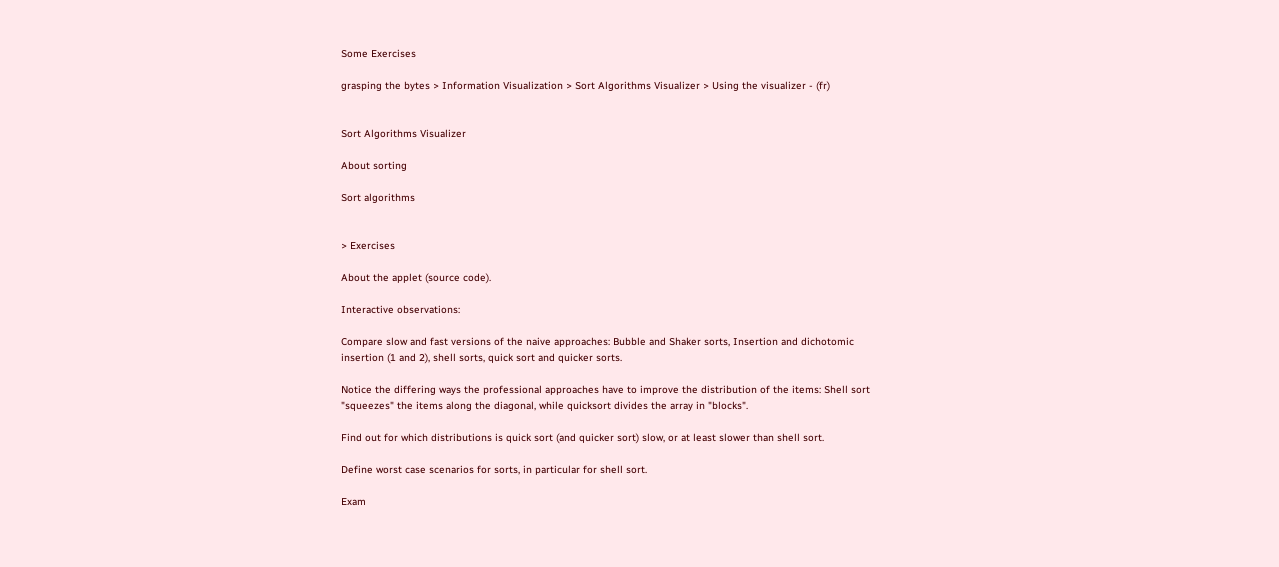Some Exercises

grasping the bytes > Information Visualization > Sort Algorithms Visualizer > Using the visualizer - (fr)


Sort Algorithms Visualizer

About sorting

Sort algorithms


> Exercises

About the applet (source code).

Interactive observations:

Compare slow and fast versions of the naive approaches: Bubble and Shaker sorts, Insertion and dichotomic insertion (1 and 2), shell sorts, quick sort and quicker sorts.

Notice the differing ways the professional approaches have to improve the distribution of the items: Shell sort "squeezes" the items along the diagonal, while quicksort divides the array in "blocks".

Find out for which distributions is quick sort (and quicker sort) slow, or at least slower than shell sort.

Define worst case scenarios for sorts, in particular for shell sort.

Exam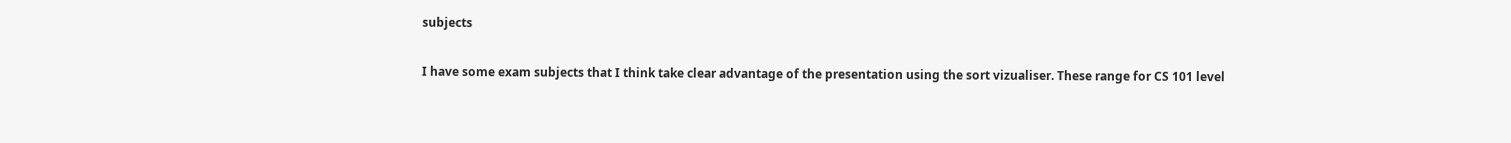subjects

I have some exam subjects that I think take clear advantage of the presentation using the sort vizualiser. These range for CS 101 level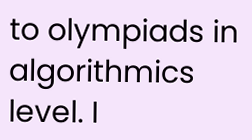to olympiads in algorithmics level. I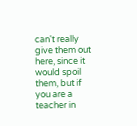can't really give them out here, since it would spoil them, but if you are a teacher in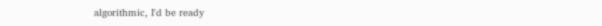algorithmic, I'd be ready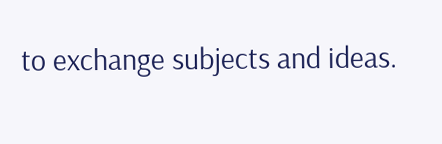to exchange subjects and ideas.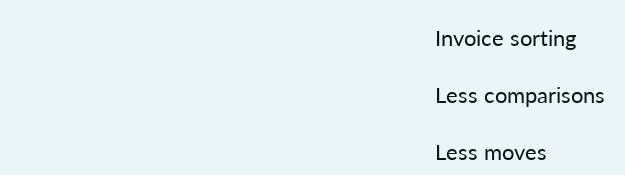Invoice sorting

Less comparisons

Less moves